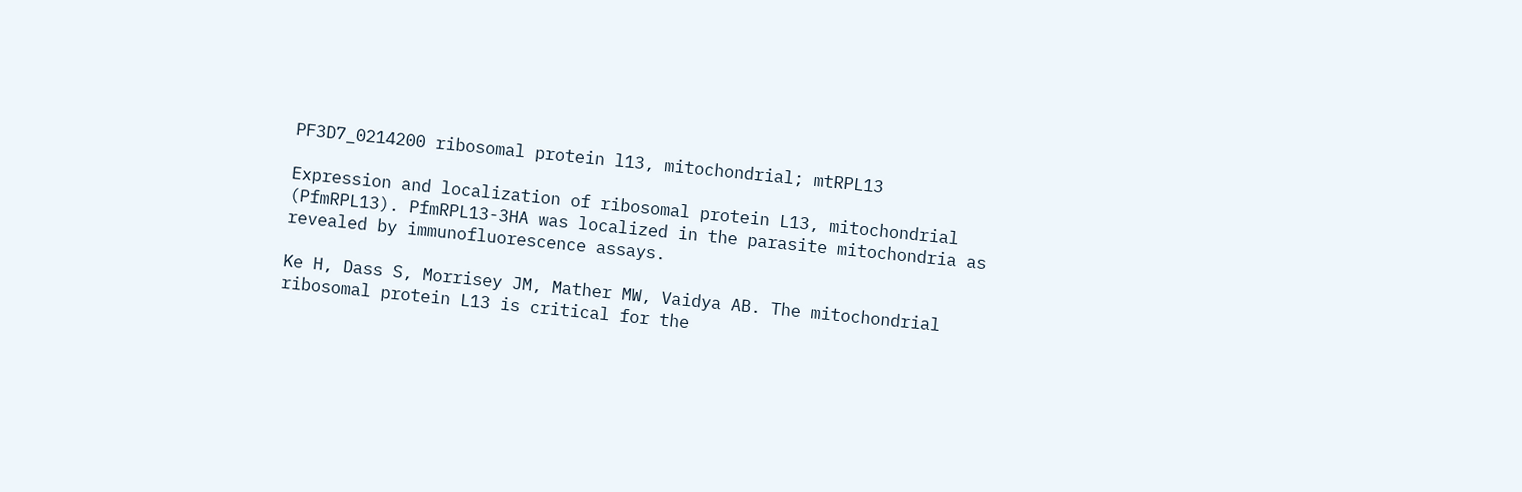PF3D7_0214200 ribosomal protein l13, mitochondrial; mtRPL13

Expression and localization of ribosomal protein L13, mitochondrial (PfmRPL13). PfmRPL13-3HA was localized in the parasite mitochondria as revealed by immunofluorescence assays.

Ke H, Dass S, Morrisey JM, Mather MW, Vaidya AB. The mitochondrial ribosomal protein L13 is critical for the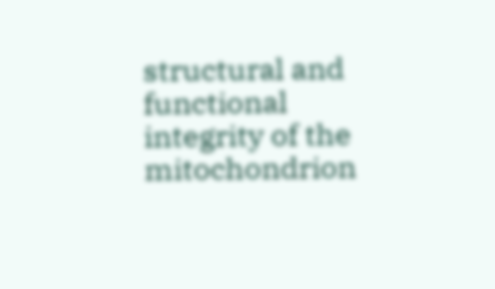structural and functional integrity of the mitochondrion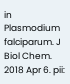in Plasmodium falciparum. J Biol Chem. 2018 Apr 6. pii: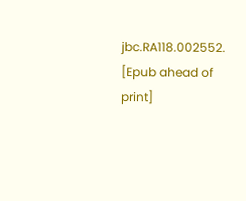jbc.RA118.002552. [Epub ahead of print]